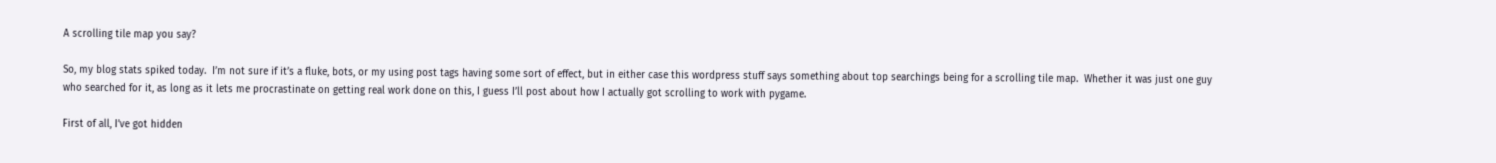A scrolling tile map you say?

So, my blog stats spiked today.  I’m not sure if it’s a fluke, bots, or my using post tags having some sort of effect, but in either case this wordpress stuff says something about top searchings being for a scrolling tile map.  Whether it was just one guy who searched for it, as long as it lets me procrastinate on getting real work done on this, I guess I’ll post about how I actually got scrolling to work with pygame.

First of all, I’ve got hidden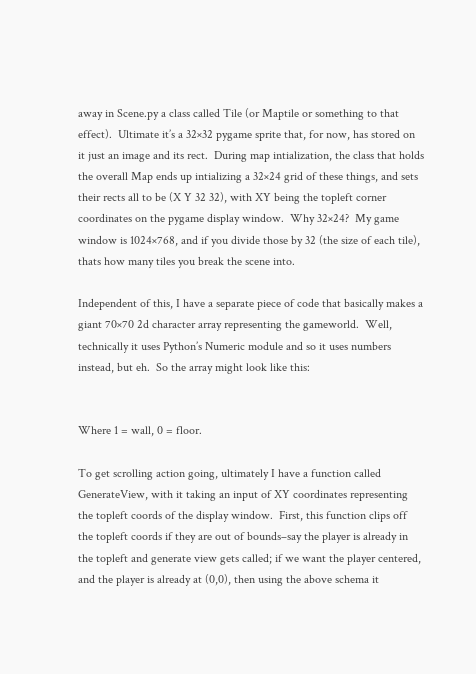away in Scene.py a class called Tile (or Maptile or something to that effect).  Ultimate it’s a 32×32 pygame sprite that, for now, has stored on it just an image and its rect.  During map intialization, the class that holds the overall Map ends up intializing a 32×24 grid of these things, and sets their rects all to be (X Y 32 32), with XY being the topleft corner coordinates on the pygame display window.  Why 32×24?  My game window is 1024×768, and if you divide those by 32 (the size of each tile), thats how many tiles you break the scene into.

Independent of this, I have a separate piece of code that basically makes a giant 70×70 2d character array representing the gameworld.  Well, technically it uses Python’s Numeric module and so it uses numbers instead, but eh.  So the array might look like this:


Where 1 = wall, 0 = floor.

To get scrolling action going, ultimately I have a function called GenerateView, with it taking an input of XY coordinates representing the topleft coords of the display window.  First, this function clips off the topleft coords if they are out of bounds–say the player is already in the topleft and generate view gets called; if we want the player centered, and the player is already at (0,0), then using the above schema it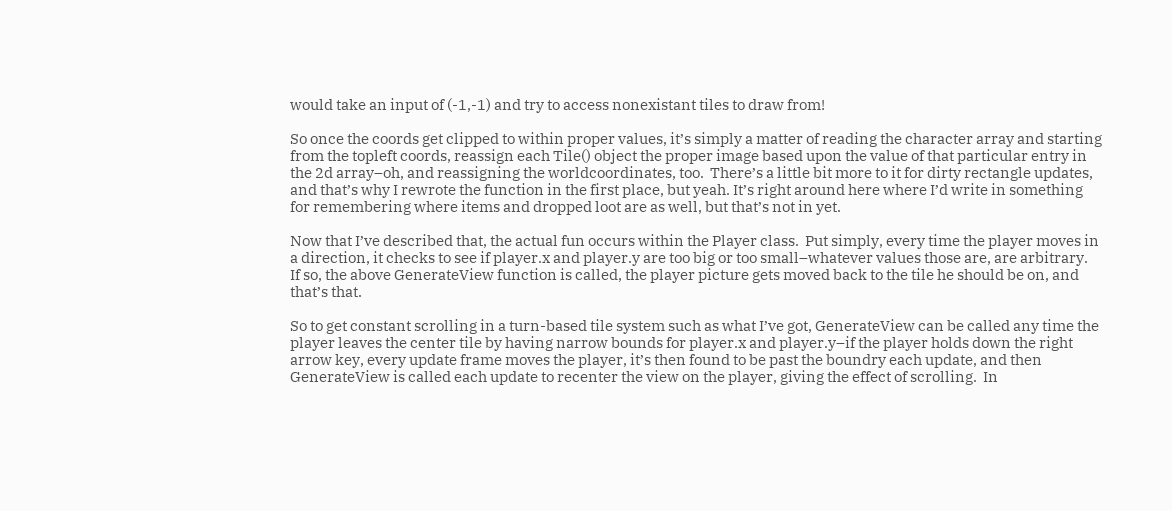would take an input of (-1,-1) and try to access nonexistant tiles to draw from!

So once the coords get clipped to within proper values, it’s simply a matter of reading the character array and starting from the topleft coords, reassign each Tile() object the proper image based upon the value of that particular entry in the 2d array–oh, and reassigning the worldcoordinates, too.  There’s a little bit more to it for dirty rectangle updates, and that’s why I rewrote the function in the first place, but yeah. It’s right around here where I’d write in something for remembering where items and dropped loot are as well, but that’s not in yet.

Now that I’ve described that, the actual fun occurs within the Player class.  Put simply, every time the player moves in a direction, it checks to see if player.x and player.y are too big or too small–whatever values those are, are arbitrary.  If so, the above GenerateView function is called, the player picture gets moved back to the tile he should be on, and that’s that.

So to get constant scrolling in a turn-based tile system such as what I’ve got, GenerateView can be called any time the player leaves the center tile by having narrow bounds for player.x and player.y–if the player holds down the right arrow key, every update frame moves the player, it’s then found to be past the boundry each update, and then GenerateView is called each update to recenter the view on the player, giving the effect of scrolling.  In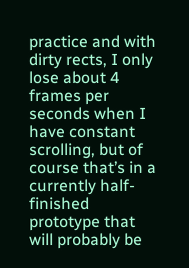practice and with dirty rects, I only lose about 4 frames per seconds when I have constant scrolling, but of course that’s in a currently half-finished prototype that will probably be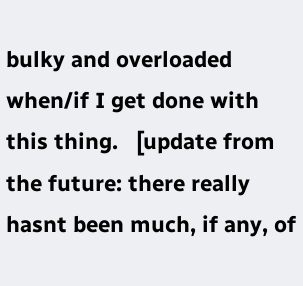bulky and overloaded when/if I get done with this thing.   [update from the future: there really hasnt been much, if any, of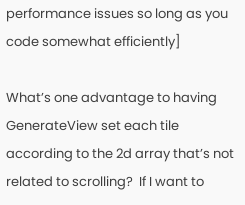performance issues so long as you code somewhat efficiently]

What’s one advantage to having GenerateView set each tile according to the 2d array that’s not related to scrolling?  If I want to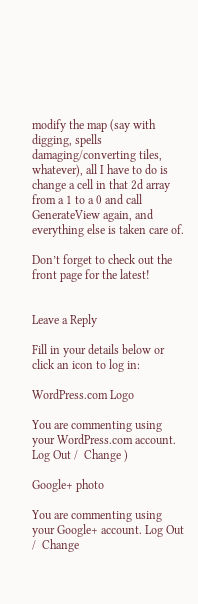modify the map (say with digging, spells damaging/converting tiles, whatever), all I have to do is change a cell in that 2d array from a 1 to a 0 and call GenerateView again, and everything else is taken care of.

Don’t forget to check out the front page for the latest!


Leave a Reply

Fill in your details below or click an icon to log in:

WordPress.com Logo

You are commenting using your WordPress.com account. Log Out /  Change )

Google+ photo

You are commenting using your Google+ account. Log Out /  Change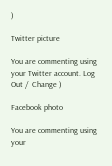)

Twitter picture

You are commenting using your Twitter account. Log Out /  Change )

Facebook photo

You are commenting using your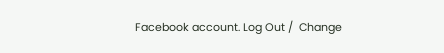Facebook account. Log Out /  Change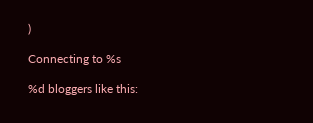)

Connecting to %s

%d bloggers like this: